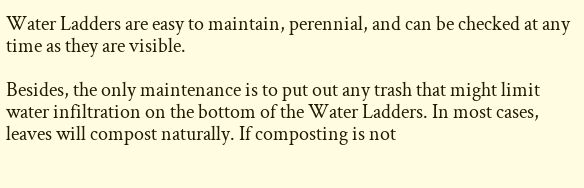Water Ladders are easy to maintain, perennial, and can be checked at any time as they are visible.

Besides, the only maintenance is to put out any trash that might limit water infiltration on the bottom of the Water Ladders. In most cases, leaves will compost naturally. If composting is not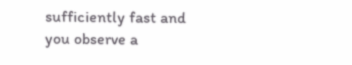sufficiently fast and you observe a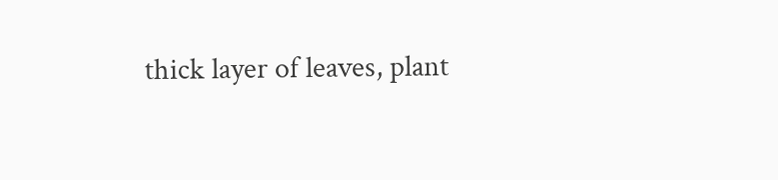thick layer of leaves, plant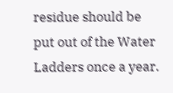residue should be put out of the Water Ladders once a year.